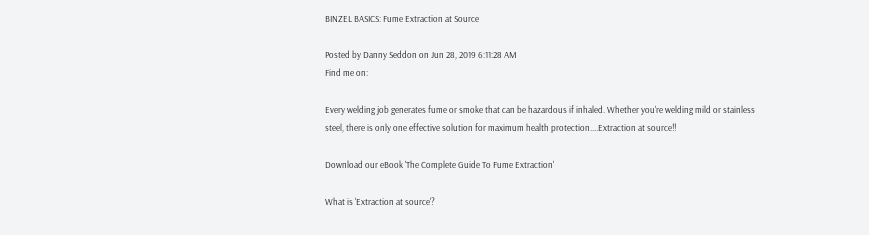BINZEL BASICS: Fume Extraction at Source

Posted by Danny Seddon on Jun 28, 2019 6:11:28 AM
Find me on:

Every welding job generates fume or smoke that can be hazardous if inhaled. Whether you're welding mild or stainless steel, there is only one effective solution for maximum health protection....Extraction at source!!

Download our eBook 'The Complete Guide To Fume Extraction'

What is 'Extraction at source'?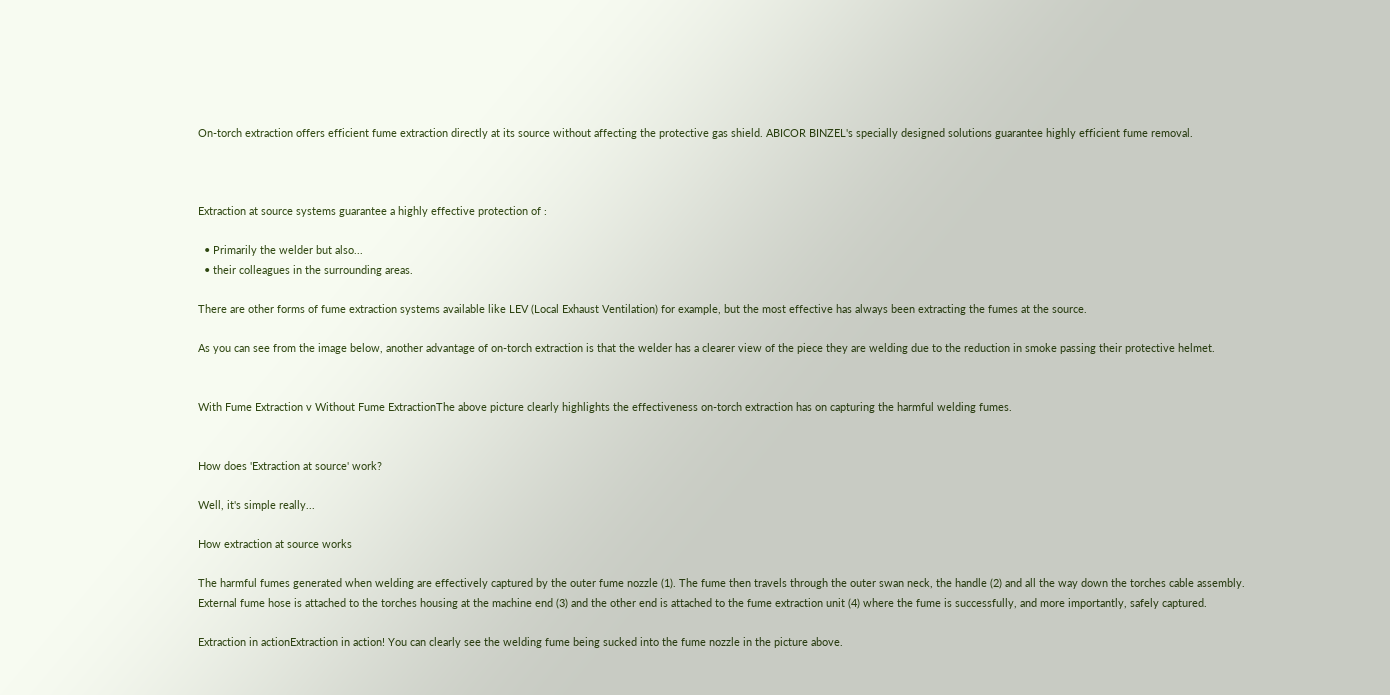On-torch extraction offers efficient fume extraction directly at its source without affecting the protective gas shield. ABICOR BINZEL's specially designed solutions guarantee highly efficient fume removal.



Extraction at source systems guarantee a highly effective protection of :

  • Primarily the welder but also...
  • their colleagues in the surrounding areas.

There are other forms of fume extraction systems available like LEV (Local Exhaust Ventilation) for example, but the most effective has always been extracting the fumes at the source.

As you can see from the image below, another advantage of on-torch extraction is that the welder has a clearer view of the piece they are welding due to the reduction in smoke passing their protective helmet.


With Fume Extraction v Without Fume ExtractionThe above picture clearly highlights the effectiveness on-torch extraction has on capturing the harmful welding fumes.


How does 'Extraction at source' work?

Well, it's simple really...

How extraction at source works

The harmful fumes generated when welding are effectively captured by the outer fume nozzle (1). The fume then travels through the outer swan neck, the handle (2) and all the way down the torches cable assembly. External fume hose is attached to the torches housing at the machine end (3) and the other end is attached to the fume extraction unit (4) where the fume is successfully, and more importantly, safely captured.

Extraction in actionExtraction in action! You can clearly see the welding fume being sucked into the fume nozzle in the picture above.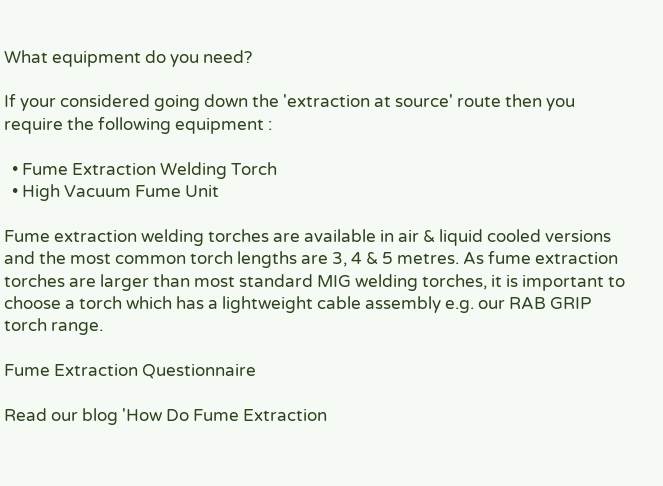What equipment do you need?

If your considered going down the 'extraction at source' route then you require the following equipment :

  • Fume Extraction Welding Torch
  • High Vacuum Fume Unit

Fume extraction welding torches are available in air & liquid cooled versions and the most common torch lengths are 3, 4 & 5 metres. As fume extraction torches are larger than most standard MIG welding torches, it is important to choose a torch which has a lightweight cable assembly e.g. our RAB GRIP torch range.

Fume Extraction Questionnaire

Read our blog 'How Do Fume Extraction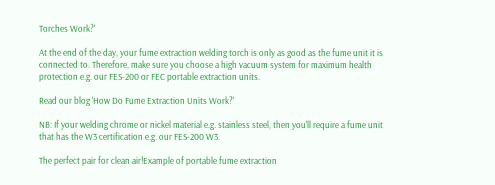Torches Work?'

At the end of the day, your fume extraction welding torch is only as good as the fume unit it is connected to. Therefore, make sure you choose a high vacuum system for maximum health protection e.g. our FES-200 or FEC portable extraction units.

Read our blog 'How Do Fume Extraction Units Work?'

NB: If your welding chrome or nickel material e.g. stainless steel, then you'll require a fume unit that has the W3 certification e.g. our FES-200 W3.

The perfect pair for clean air!Example of portable fume extraction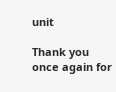unit

Thank you once again for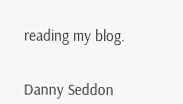reading my blog.


Danny Seddon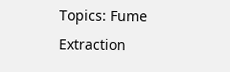Topics: Fume Extraction